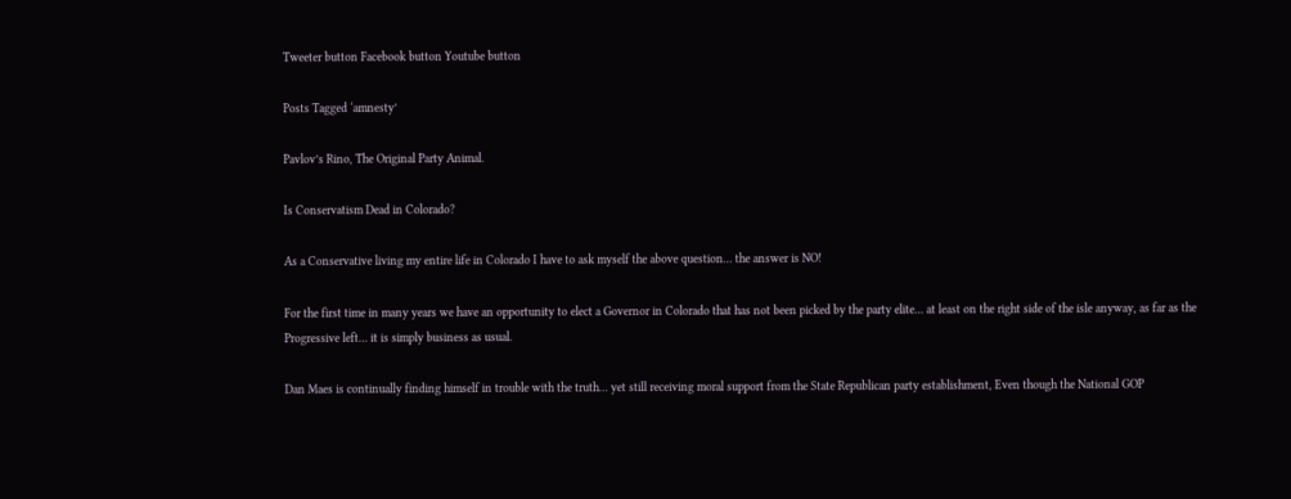Tweeter button Facebook button Youtube button

Posts Tagged ‘amnesty’

Pavlov’s Rino, The Original Party Animal.

Is Conservatism Dead in Colorado?

As a Conservative living my entire life in Colorado I have to ask myself the above question… the answer is NO!

For the first time in many years we have an opportunity to elect a Governor in Colorado that has not been picked by the party elite… at least on the right side of the isle anyway, as far as the Progressive left… it is simply business as usual.

Dan Maes is continually finding himself in trouble with the truth… yet still receiving moral support from the State Republican party establishment, Even though the National GOP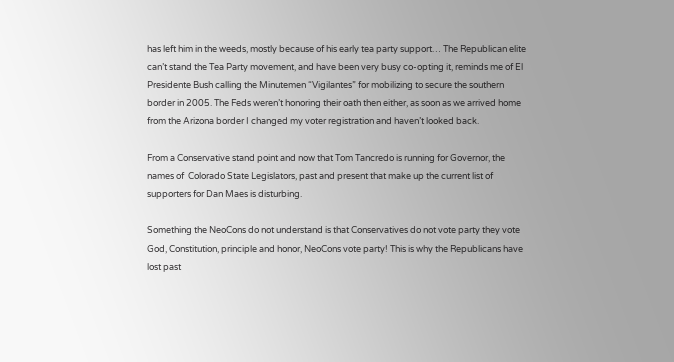has left him in the weeds, mostly because of his early tea party support… The Republican elite can’t stand the Tea Party movement, and have been very busy co-opting it, reminds me of El Presidente Bush calling the Minutemen “Vigilantes” for mobilizing to secure the southern border in 2005. The Feds weren’t honoring their oath then either, as soon as we arrived home from the Arizona border I changed my voter registration and haven’t looked back.

From a Conservative stand point and now that Tom Tancredo is running for Governor, the names of  Colorado State Legislators, past and present that make up the current list of supporters for Dan Maes is disturbing.

Something the NeoCons do not understand is that Conservatives do not vote party they vote God, Constitution, principle and honor, NeoCons vote party! This is why the Republicans have lost past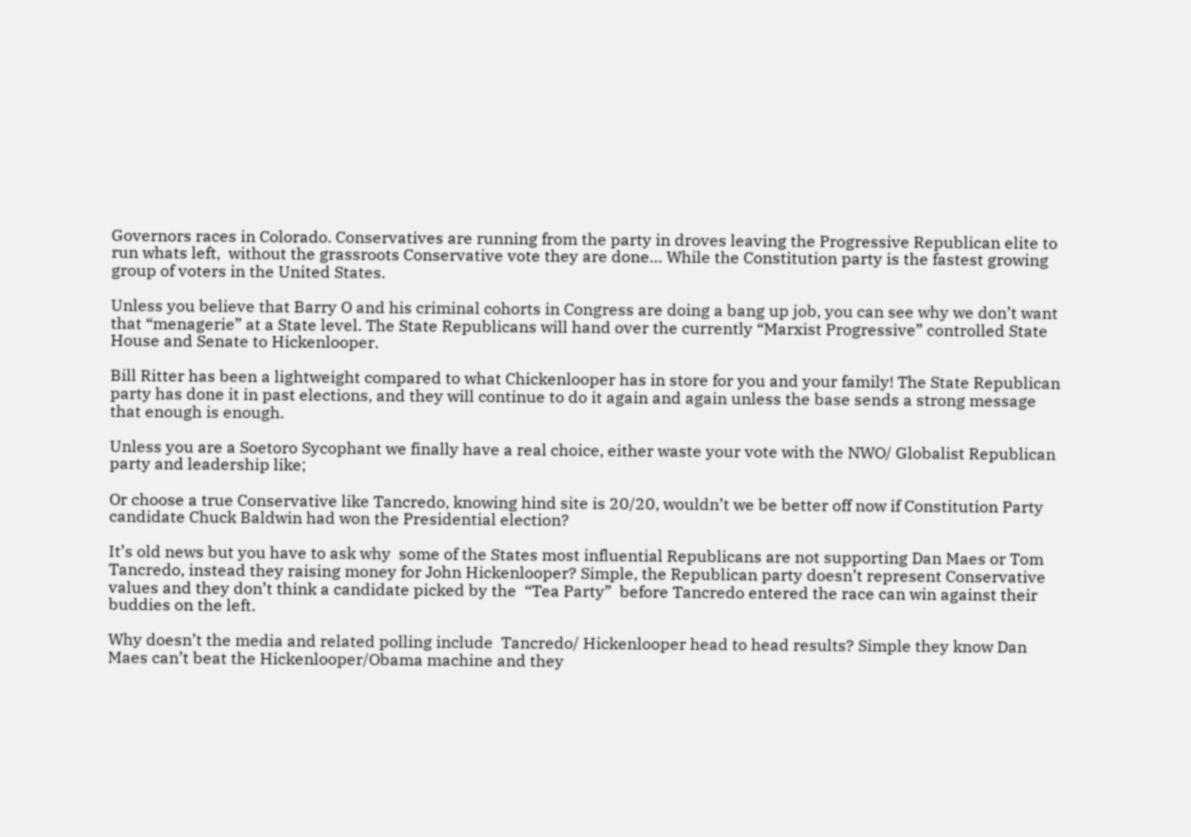Governors races in Colorado. Conservatives are running from the party in droves leaving the Progressive Republican elite to run whats left,  without the grassroots Conservative vote they are done… While the Constitution party is the fastest growing group of voters in the United States.

Unless you believe that Barry O and his criminal cohorts in Congress are doing a bang up job, you can see why we don’t want that “menagerie” at a State level. The State Republicans will hand over the currently “Marxist Progressive” controlled State House and Senate to Hickenlooper.

Bill Ritter has been a lightweight compared to what Chickenlooper has in store for you and your family! The State Republican party has done it in past elections, and they will continue to do it again and again unless the base sends a strong message that enough is enough.

Unless you are a Soetoro Sycophant we finally have a real choice, either waste your vote with the NWO/ Globalist Republican party and leadership like;

Or choose a true Conservative like Tancredo, knowing hind site is 20/20, wouldn’t we be better off now if Constitution Party candidate Chuck Baldwin had won the Presidential election?

It’s old news but you have to ask why  some of the States most influential Republicans are not supporting Dan Maes or Tom Tancredo, instead they raising money for John Hickenlooper? Simple, the Republican party doesn’t represent Conservative values and they don’t think a candidate picked by the  “Tea Party”  before Tancredo entered the race can win against their buddies on the left.

Why doesn’t the media and related polling include  Tancredo/ Hickenlooper head to head results? Simple they know Dan Maes can’t beat the Hickenlooper/Obama machine and they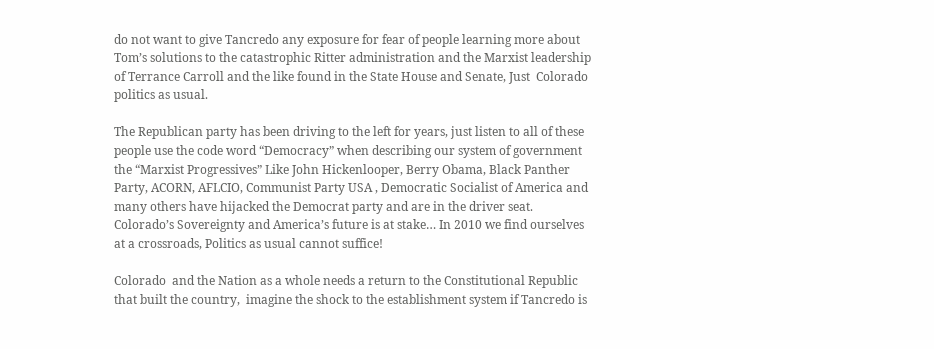do not want to give Tancredo any exposure for fear of people learning more about Tom’s solutions to the catastrophic Ritter administration and the Marxist leadership of Terrance Carroll and the like found in the State House and Senate, Just  Colorado politics as usual.

The Republican party has been driving to the left for years, just listen to all of these people use the code word “Democracy” when describing our system of government the “Marxist Progressives” Like John Hickenlooper, Berry Obama, Black Panther Party, ACORN, AFLCIO, Communist Party USA , Democratic Socialist of America and many others have hijacked the Democrat party and are in the driver seat. Colorado’s Sovereignty and America’s future is at stake… In 2010 we find ourselves at a crossroads, Politics as usual cannot suffice!

Colorado  and the Nation as a whole needs a return to the Constitutional Republic that built the country,  imagine the shock to the establishment system if Tancredo is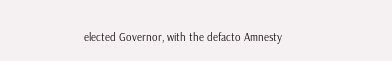elected Governor, with the defacto Amnesty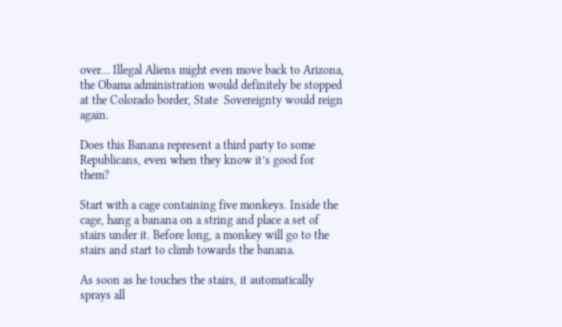over… Illegal Aliens might even move back to Arizona, the Obama administration would definitely be stopped at the Colorado border, State  Sovereignty would reign again.

Does this Banana represent a third party to some Republicans, even when they know it’s good for them?

Start with a cage containing five monkeys. Inside the cage, hang a banana on a string and place a set of stairs under it. Before long, a monkey will go to the stairs and start to climb towards the banana.

As soon as he touches the stairs, it automatically sprays all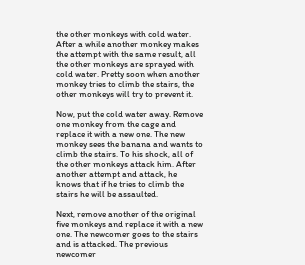the other monkeys with cold water. After a while another monkey makes the attempt with the same result, all the other monkeys are sprayed with cold water. Pretty soon when another monkey tries to climb the stairs, the other monkeys will try to prevent it.

Now, put the cold water away. Remove one monkey from the cage and replace it with a new one. The new monkey sees the banana and wants to climb the stairs. To his shock, all of the other monkeys attack him. After another attempt and attack, he knows that if he tries to climb the stairs he will be assaulted.

Next, remove another of the original five monkeys and replace it with a new one. The newcomer goes to the stairs and is attacked. The previous newcomer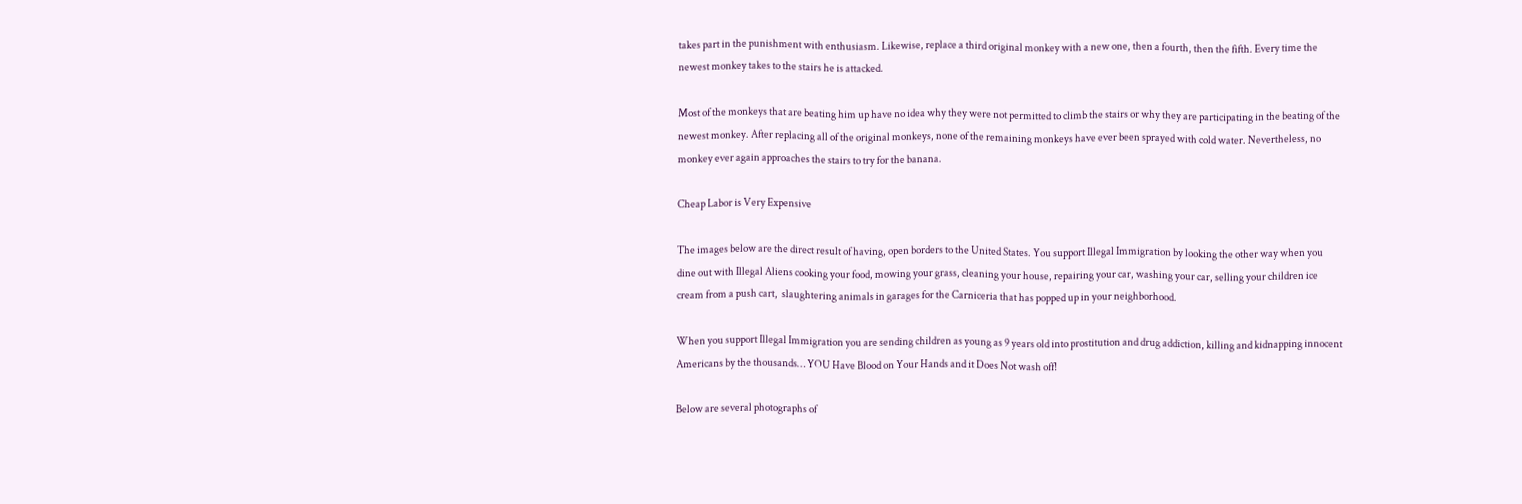takes part in the punishment with enthusiasm. Likewise, replace a third original monkey with a new one, then a fourth, then the fifth. Every time the newest monkey takes to the stairs he is attacked.

Most of the monkeys that are beating him up have no idea why they were not permitted to climb the stairs or why they are participating in the beating of the newest monkey. After replacing all of the original monkeys, none of the remaining monkeys have ever been sprayed with cold water. Nevertheless, no monkey ever again approaches the stairs to try for the banana.

Cheap Labor is Very Expensive

The images below are the direct result of having, open borders to the United States. You support Illegal Immigration by looking the other way when you dine out with Illegal Aliens cooking your food, mowing your grass, cleaning your house, repairing your car, washing your car, selling your children ice cream from a push cart,  slaughtering animals in garages for the Carniceria that has popped up in your neighborhood.

When you support Illegal Immigration you are sending children as young as 9 years old into prostitution and drug addiction, killing and kidnapping innocent Americans by the thousands… YOU Have Blood on Your Hands and it Does Not wash off!

Below are several photographs of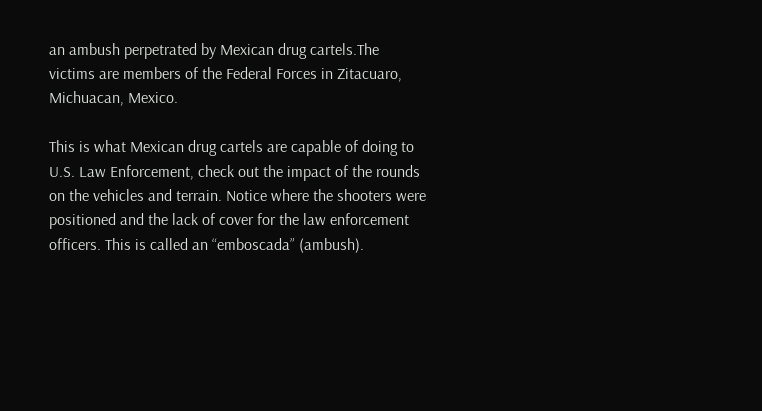an ambush perpetrated by Mexican drug cartels.The victims are members of the Federal Forces in Zitacuaro, Michuacan, Mexico.

This is what Mexican drug cartels are capable of doing to U.S. Law Enforcement, check out the impact of the rounds on the vehicles and terrain. Notice where the shooters were positioned and the lack of cover for the law enforcement officers. This is called an “emboscada” (ambush).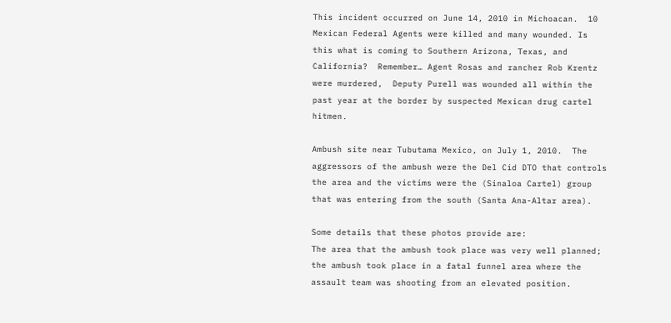This incident occurred on June 14, 2010 in Michoacan.  10 Mexican Federal Agents were killed and many wounded. Is this what is coming to Southern Arizona, Texas, and California?  Remember… Agent Rosas and rancher Rob Krentz were murdered,  Deputy Purell was wounded all within the past year at the border by suspected Mexican drug cartel hitmen.

Ambush site near Tubutama Mexico, on July 1, 2010.  The aggressors of the ambush were the Del Cid DTO that controls the area and the victims were the (Sinaloa Cartel) group that was entering from the south (Santa Ana-Altar area).

Some details that these photos provide are:
The area that the ambush took place was very well planned; the ambush took place in a fatal funnel area where the assault team was shooting from an elevated position.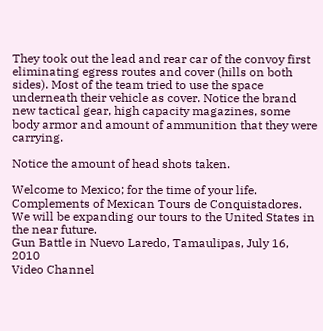They took out the lead and rear car of the convoy first eliminating egress routes and cover (hills on both sides). Most of the team tried to use the space underneath their vehicle as cover. Notice the brand new tactical gear, high capacity magazines, some body armor and amount of ammunition that they were carrying.

Notice the amount of head shots taken.

Welcome to Mexico; for the time of your life. Complements of Mexican Tours de Conquistadores. We will be expanding our tours to the United States in the near future.
Gun Battle in Nuevo Laredo, Tamaulipas, July 16, 2010
Video Channel